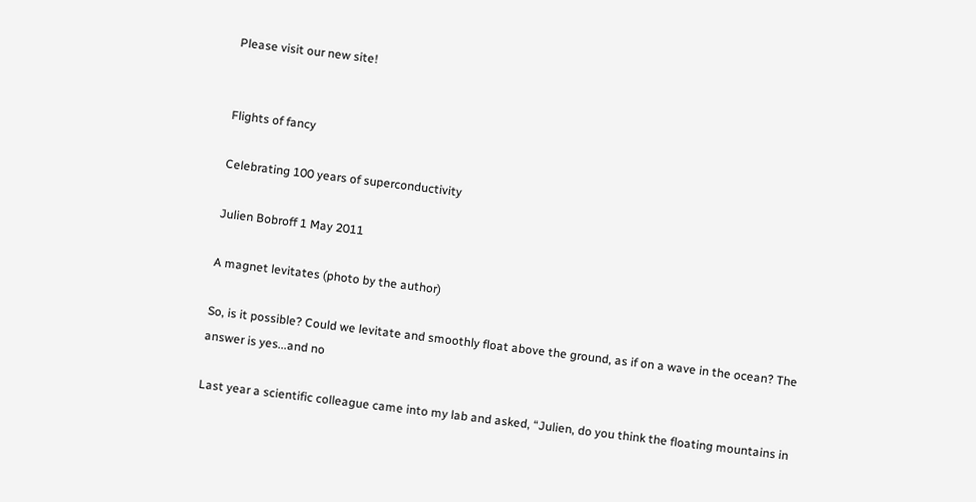Please visit our new site!


Flights of fancy

Celebrating 100 years of superconductivity

Julien Bobroff 1 May 2011

A magnet levitates (photo by the author)

So, is it possible? Could we levitate and smoothly float above the ground, as if on a wave in the ocean? The answer is yes...and no

Last year a scientific colleague came into my lab and asked, “Julien, do you think the floating mountains in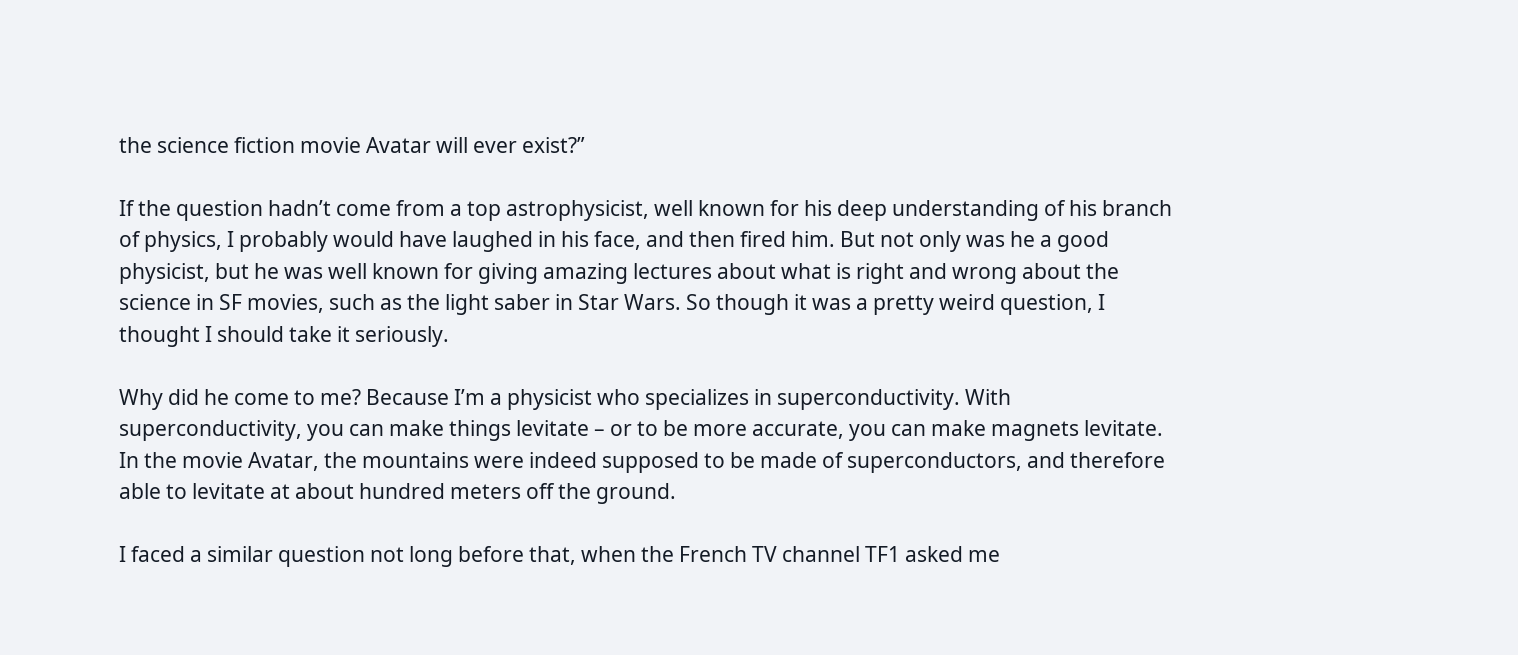the science fiction movie Avatar will ever exist?”

If the question hadn’t come from a top astrophysicist, well known for his deep understanding of his branch of physics, I probably would have laughed in his face, and then fired him. But not only was he a good physicist, but he was well known for giving amazing lectures about what is right and wrong about the science in SF movies, such as the light saber in Star Wars. So though it was a pretty weird question, I thought I should take it seriously.

Why did he come to me? Because I’m a physicist who specializes in superconductivity. With superconductivity, you can make things levitate – or to be more accurate, you can make magnets levitate. In the movie Avatar, the mountains were indeed supposed to be made of superconductors, and therefore able to levitate at about hundred meters off the ground.

I faced a similar question not long before that, when the French TV channel TF1 asked me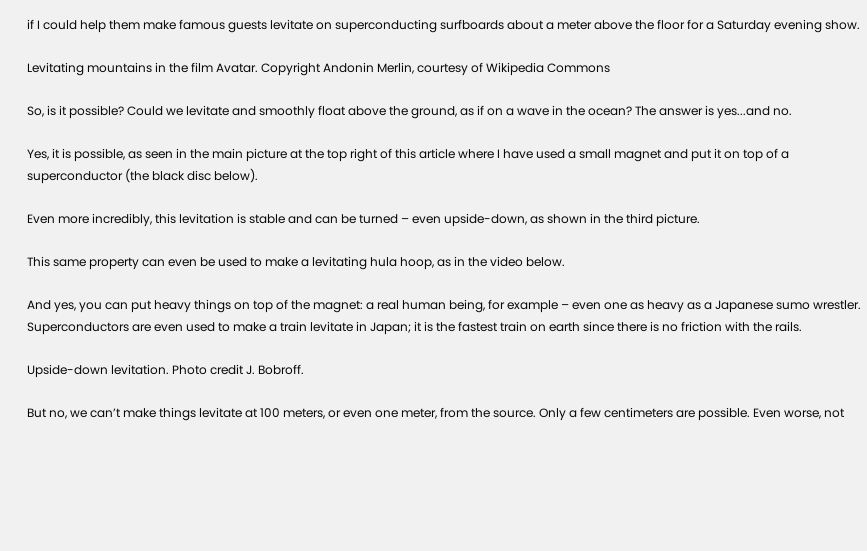if I could help them make famous guests levitate on superconducting surfboards about a meter above the floor for a Saturday evening show.

Levitating mountains in the film Avatar. Copyright Andonin Merlin, courtesy of Wikipedia Commons

So, is it possible? Could we levitate and smoothly float above the ground, as if on a wave in the ocean? The answer is yes...and no.

Yes, it is possible, as seen in the main picture at the top right of this article where I have used a small magnet and put it on top of a superconductor (the black disc below).

Even more incredibly, this levitation is stable and can be turned – even upside-down, as shown in the third picture.

This same property can even be used to make a levitating hula hoop, as in the video below.

And yes, you can put heavy things on top of the magnet: a real human being, for example – even one as heavy as a Japanese sumo wrestler. Superconductors are even used to make a train levitate in Japan; it is the fastest train on earth since there is no friction with the rails.

Upside-down levitation. Photo credit J. Bobroff.

But no, we can’t make things levitate at 100 meters, or even one meter, from the source. Only a few centimeters are possible. Even worse, not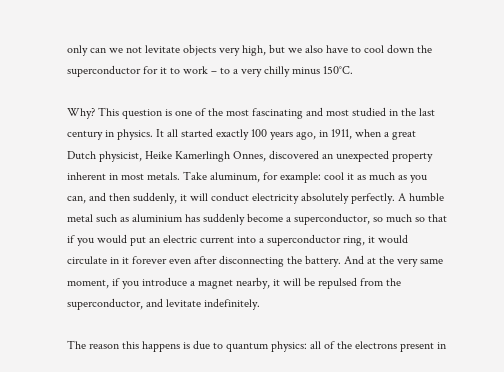only can we not levitate objects very high, but we also have to cool down the superconductor for it to work – to a very chilly minus 150°C.

Why? This question is one of the most fascinating and most studied in the last century in physics. It all started exactly 100 years ago, in 1911, when a great Dutch physicist, Heike Kamerlingh Onnes, discovered an unexpected property inherent in most metals. Take aluminum, for example: cool it as much as you can, and then suddenly, it will conduct electricity absolutely perfectly. A humble metal such as aluminium has suddenly become a superconductor, so much so that if you would put an electric current into a superconductor ring, it would circulate in it forever even after disconnecting the battery. And at the very same moment, if you introduce a magnet nearby, it will be repulsed from the superconductor, and levitate indefinitely.

The reason this happens is due to quantum physics: all of the electrons present in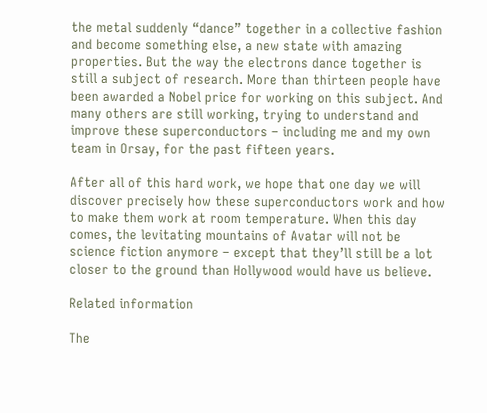the metal suddenly “dance” together in a collective fashion and become something else, a new state with amazing properties. But the way the electrons dance together is still a subject of research. More than thirteen people have been awarded a Nobel price for working on this subject. And many others are still working, trying to understand and improve these superconductors – including me and my own team in Orsay, for the past fifteen years.

After all of this hard work, we hope that one day we will discover precisely how these superconductors work and how to make them work at room temperature. When this day comes, the levitating mountains of Avatar will not be science fiction anymore – except that they’ll still be a lot closer to the ground than Hollywood would have us believe.

Related information

The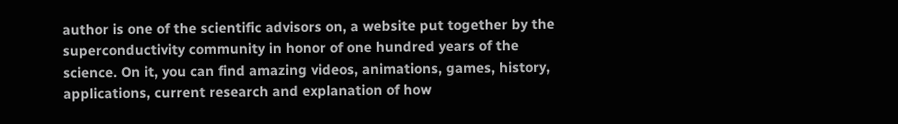author is one of the scientific advisors on, a website put together by the superconductivity community in honor of one hundred years of the science. On it, you can find amazing videos, animations, games, history, applications, current research and explanation of how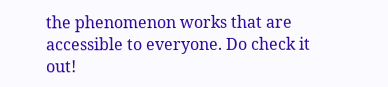the phenomenon works that are accessible to everyone. Do check it out!